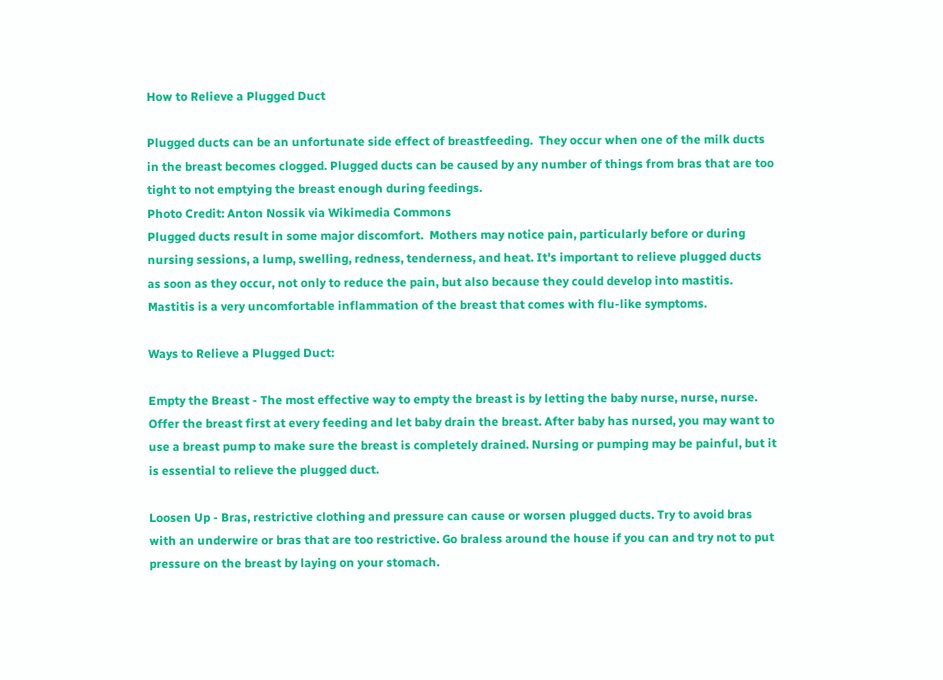How to Relieve a Plugged Duct

Plugged ducts can be an unfortunate side effect of breastfeeding.  They occur when one of the milk ducts in the breast becomes clogged. Plugged ducts can be caused by any number of things from bras that are too tight to not emptying the breast enough during feedings.
Photo Credit: Anton Nossik via Wikimedia Commons
Plugged ducts result in some major discomfort.  Mothers may notice pain, particularly before or during nursing sessions, a lump, swelling, redness, tenderness, and heat. It's important to relieve plugged ducts as soon as they occur, not only to reduce the pain, but also because they could develop into mastitis. Mastitis is a very uncomfortable inflammation of the breast that comes with flu-like symptoms.

Ways to Relieve a Plugged Duct:

Empty the Breast - The most effective way to empty the breast is by letting the baby nurse, nurse, nurse.  Offer the breast first at every feeding and let baby drain the breast. After baby has nursed, you may want to use a breast pump to make sure the breast is completely drained. Nursing or pumping may be painful, but it is essential to relieve the plugged duct.

Loosen Up - Bras, restrictive clothing and pressure can cause or worsen plugged ducts. Try to avoid bras with an underwire or bras that are too restrictive. Go braless around the house if you can and try not to put pressure on the breast by laying on your stomach.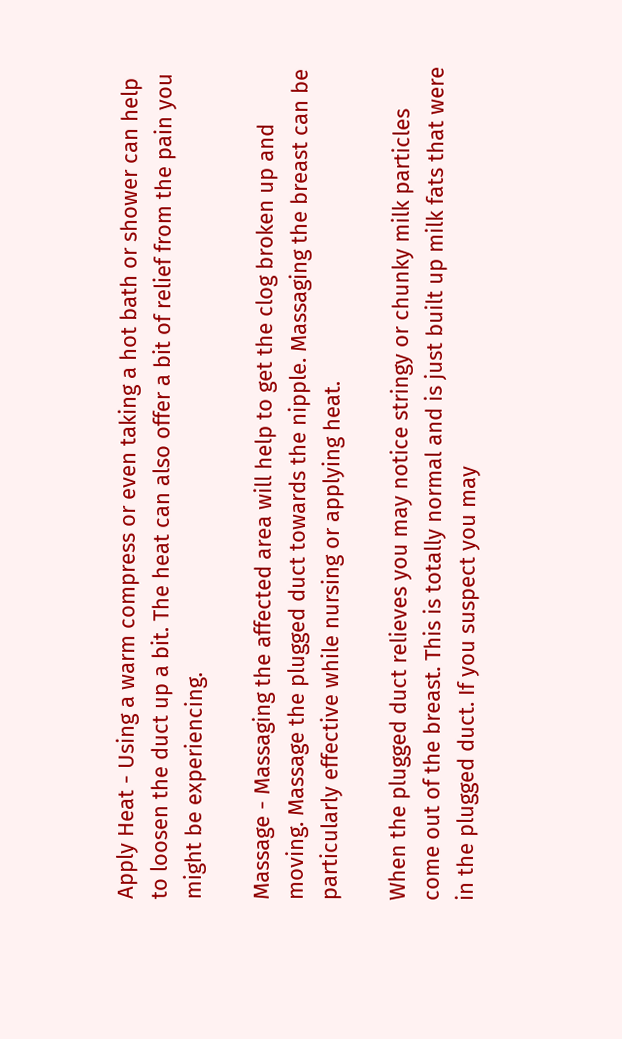Apply Heat - Using a warm compress or even taking a hot bath or shower can help to loosen the duct up a bit. The heat can also offer a bit of relief from the pain you might be experiencing.

Massage - Massaging the affected area will help to get the clog broken up and moving. Massage the plugged duct towards the nipple. Massaging the breast can be particularly effective while nursing or applying heat.

When the plugged duct relieves you may notice stringy or chunky milk particles come out of the breast. This is totally normal and is just built up milk fats that were in the plugged duct. If you suspect you may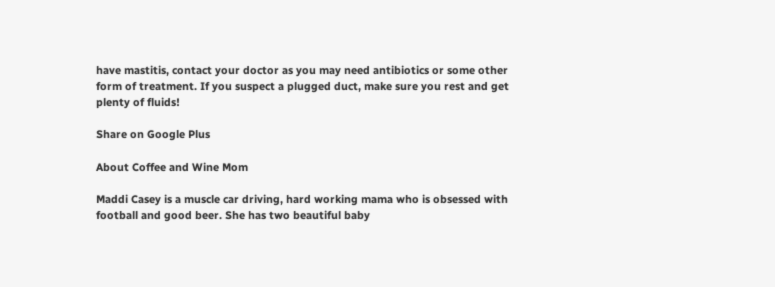have mastitis, contact your doctor as you may need antibiotics or some other form of treatment. If you suspect a plugged duct, make sure you rest and get plenty of fluids!

Share on Google Plus

About Coffee and Wine Mom

Maddi Casey is a muscle car driving, hard working mama who is obsessed with football and good beer. She has two beautiful baby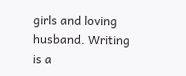girls and loving husband. Writing is a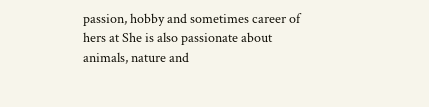passion, hobby and sometimes career of hers at She is also passionate about animals, nature and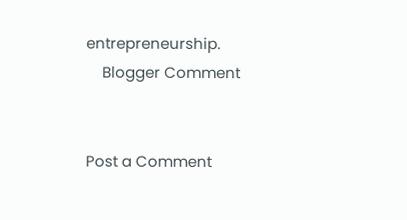entrepreneurship.
    Blogger Comment


Post a Comment